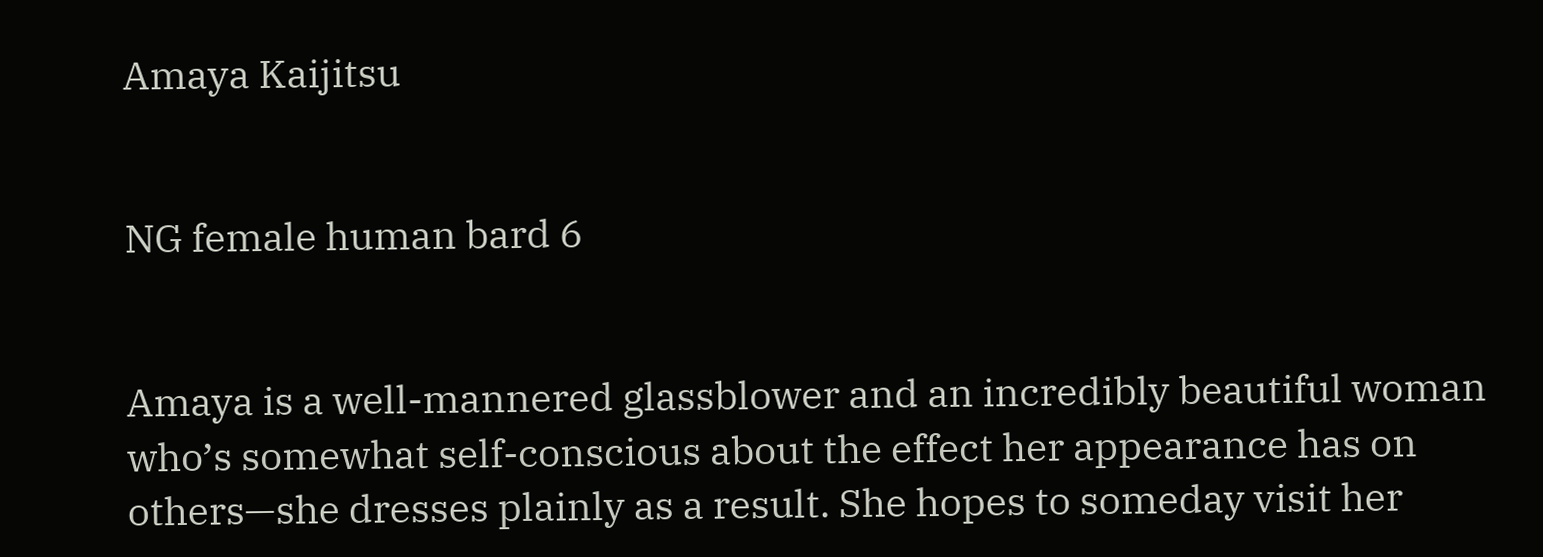Amaya Kaijitsu


NG female human bard 6


Amaya is a well-mannered glassblower and an incredibly beautiful woman who’s somewhat self-conscious about the effect her appearance has on others—she dresses plainly as a result. She hopes to someday visit her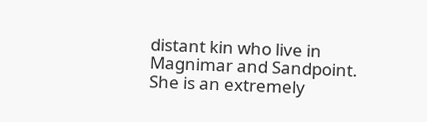distant kin who live in Magnimar and Sandpoint. She is an extremely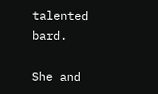talented bard.

She and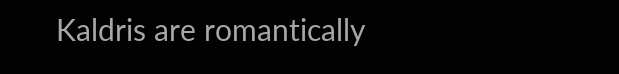Kaldris are romantically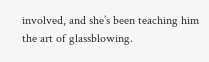involved, and she’s been teaching him the art of glassblowing.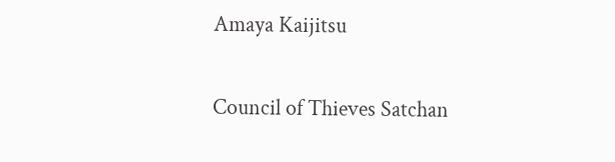Amaya Kaijitsu

Council of Thieves Satchan